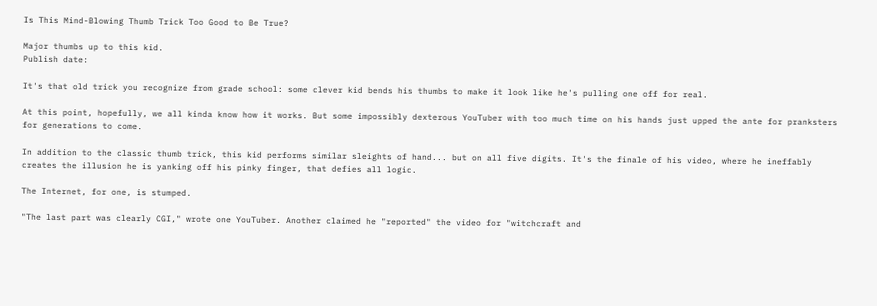Is This Mind-Blowing Thumb Trick Too Good to Be True?

Major thumbs up to this kid.
Publish date:

It's that old trick you recognize from grade school: some clever kid bends his thumbs to make it look like he's pulling one off for real.

At this point, hopefully, we all kinda know how it works. But some impossibly dexterous YouTuber with too much time on his hands just upped the ante for pranksters for generations to come.

In addition to the classic thumb trick, this kid performs similar sleights of hand... but on all five digits. It's the finale of his video, where he ineffably creates the illusion he is yanking off his pinky finger, that defies all logic.

The Internet, for one, is stumped.

"The last part was clearly CGI," wrote one YouTuber. Another claimed he "reported" the video for "witchcraft and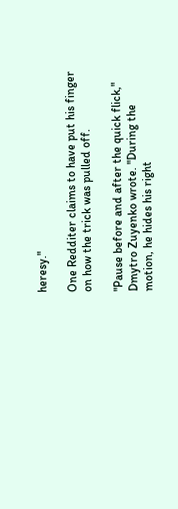heresy."

One Redditer claims to have put his finger on how the trick was pulled off.

"Pause before and after the quick flick," Dmytro Zuyenko wrote. "During the motion, he hides his right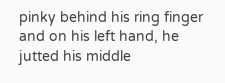pinky behind his ring finger and on his left hand, he jutted his middle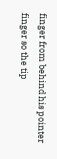finger from behind his pointer finger so the tip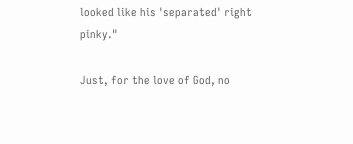looked like his 'separated' right pinky."

Just, for the love of God, no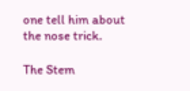one tell him about the nose trick.

The Stem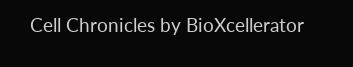Cell Chronicles by BioXcellerator